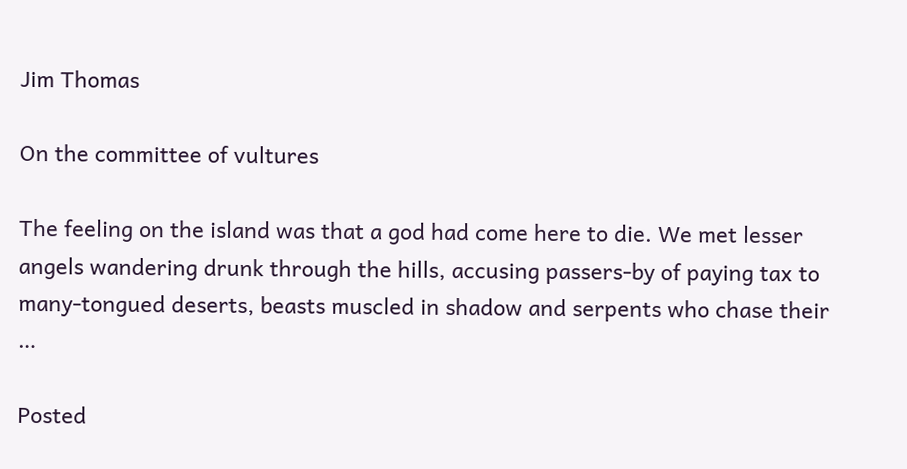Jim Thomas

On the committee of vultures

The feeling on the island was that a god had come here to die. We met lesser angels wandering drunk through the hills, accusing passers-by of paying tax to many-tongued deserts, beasts muscled in shadow and serpents who chase their …

Posted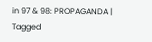in 97 & 98: PROPAGANDA | Tagged